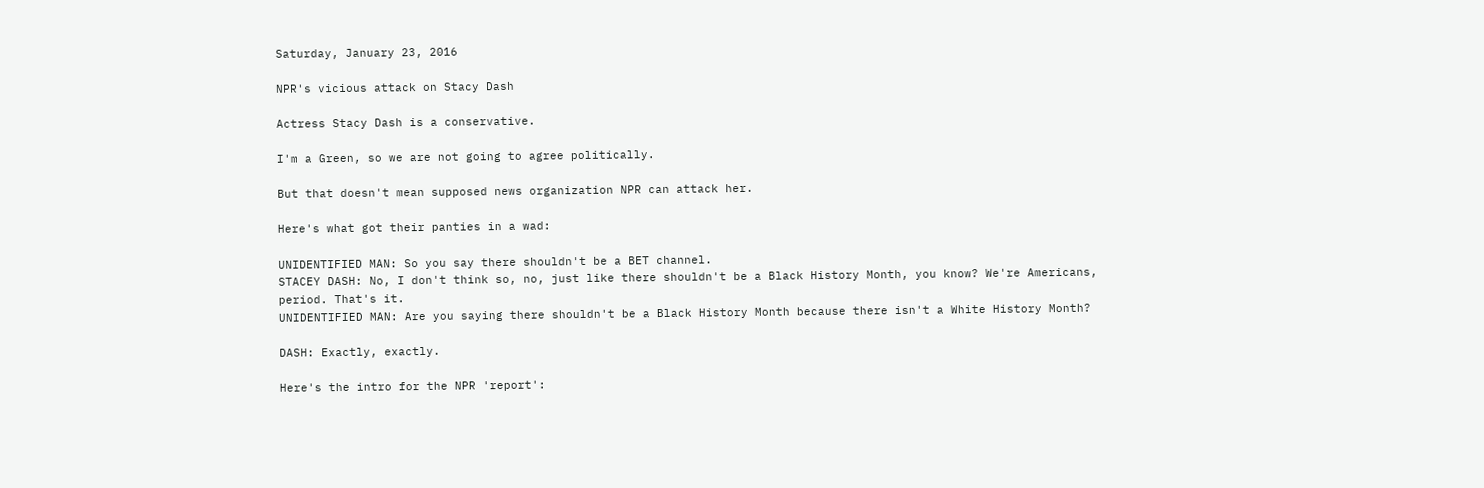Saturday, January 23, 2016

NPR's vicious attack on Stacy Dash

Actress Stacy Dash is a conservative.

I'm a Green, so we are not going to agree politically.

But that doesn't mean supposed news organization NPR can attack her.

Here's what got their panties in a wad:

UNIDENTIFIED MAN: So you say there shouldn't be a BET channel.
STACEY DASH: No, I don't think so, no, just like there shouldn't be a Black History Month, you know? We're Americans, period. That's it.
UNIDENTIFIED MAN: Are you saying there shouldn't be a Black History Month because there isn't a White History Month?

DASH: Exactly, exactly.

Here's the intro for the NPR 'report':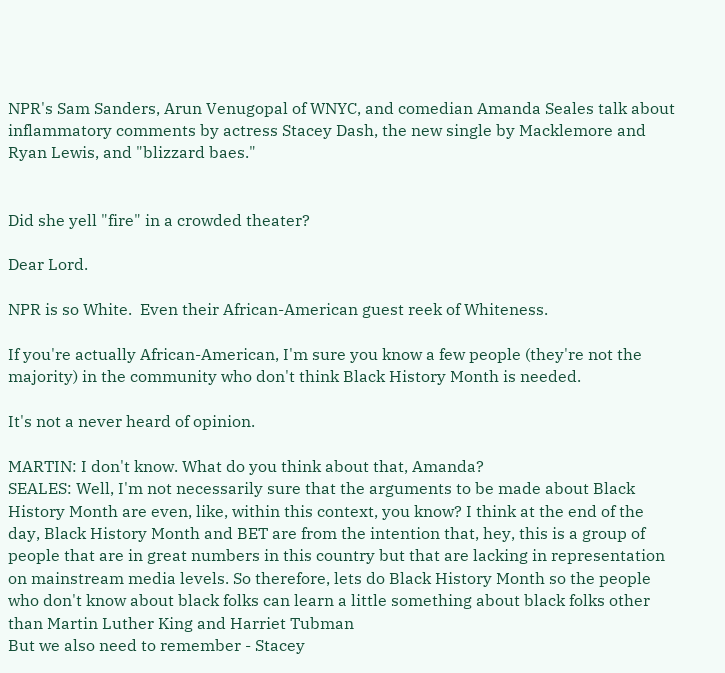NPR's Sam Sanders, Arun Venugopal of WNYC, and comedian Amanda Seales talk about inflammatory comments by actress Stacey Dash, the new single by Macklemore and Ryan Lewis, and "blizzard baes."


Did she yell "fire" in a crowded theater?

Dear Lord.

NPR is so White.  Even their African-American guest reek of Whiteness.

If you're actually African-American, I'm sure you know a few people (they're not the majority) in the community who don't think Black History Month is needed.

It's not a never heard of opinion.

MARTIN: I don't know. What do you think about that, Amanda?
SEALES: Well, I'm not necessarily sure that the arguments to be made about Black History Month are even, like, within this context, you know? I think at the end of the day, Black History Month and BET are from the intention that, hey, this is a group of people that are in great numbers in this country but that are lacking in representation on mainstream media levels. So therefore, lets do Black History Month so the people who don't know about black folks can learn a little something about black folks other than Martin Luther King and Harriet Tubman
But we also need to remember - Stacey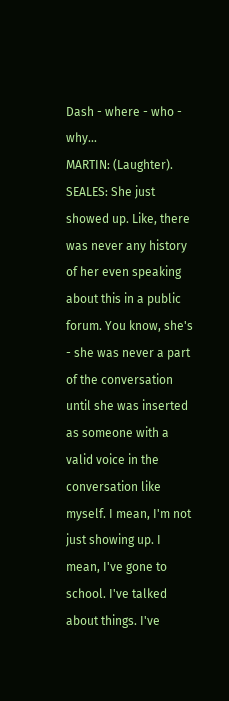Dash - where - who - why...
MARTIN: (Laughter).
SEALES: She just showed up. Like, there was never any history of her even speaking about this in a public forum. You know, she's - she was never a part of the conversation until she was inserted as someone with a valid voice in the conversation like myself. I mean, I'm not just showing up. I mean, I've gone to school. I've talked about things. I've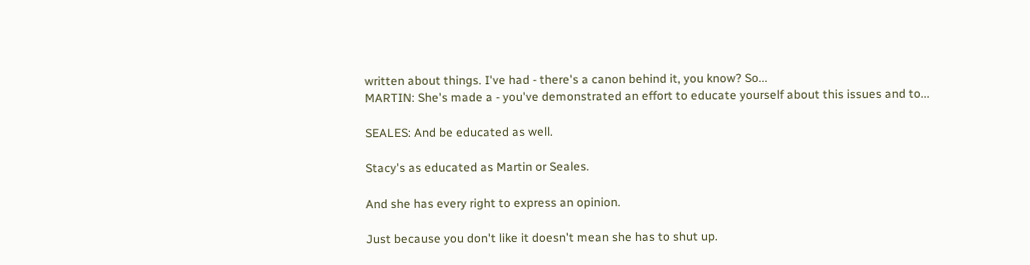written about things. I've had - there's a canon behind it, you know? So...
MARTIN: She's made a - you've demonstrated an effort to educate yourself about this issues and to...

SEALES: And be educated as well.

Stacy's as educated as Martin or Seales.

And she has every right to express an opinion.

Just because you don't like it doesn't mean she has to shut up.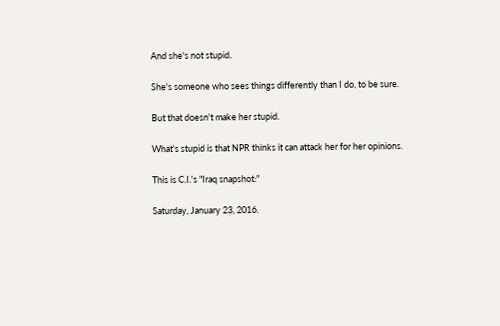And she's not stupid.

She's someone who sees things differently than I do, to be sure.

But that doesn't make her stupid.

What's stupid is that NPR thinks it can attack her for her opinions.

This is C.I.'s "Iraq snapshot:"

Saturday, January 23, 2016.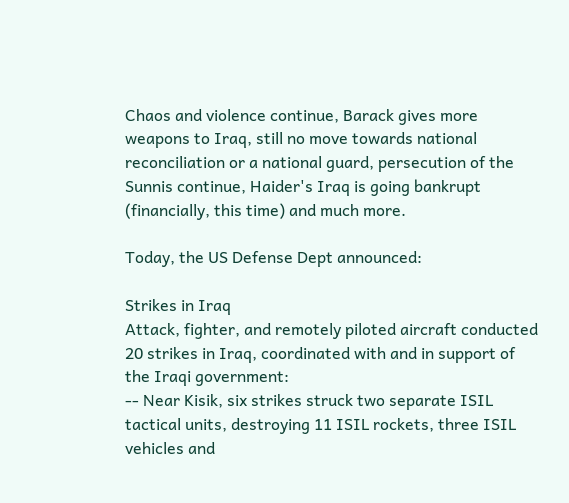Chaos and violence continue, Barack gives more weapons to Iraq, still no move towards national reconciliation or a national guard, persecution of the Sunnis continue, Haider's Iraq is going bankrupt (financially, this time) and much more.

Today, the US Defense Dept announced:

Strikes in Iraq
Attack, fighter, and remotely piloted aircraft conducted 20 strikes in Iraq, coordinated with and in support of the Iraqi government:
-- Near Kisik, six strikes struck two separate ISIL tactical units, destroying 11 ISIL rockets, three ISIL vehicles and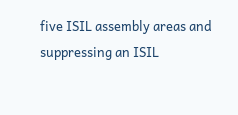five ISIL assembly areas and suppressing an ISIL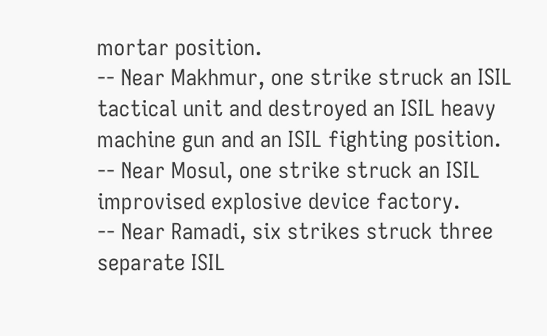mortar position.
-- Near Makhmur, one strike struck an ISIL tactical unit and destroyed an ISIL heavy machine gun and an ISIL fighting position.
-- Near Mosul, one strike struck an ISIL improvised explosive device factory.
-- Near Ramadi, six strikes struck three separate ISIL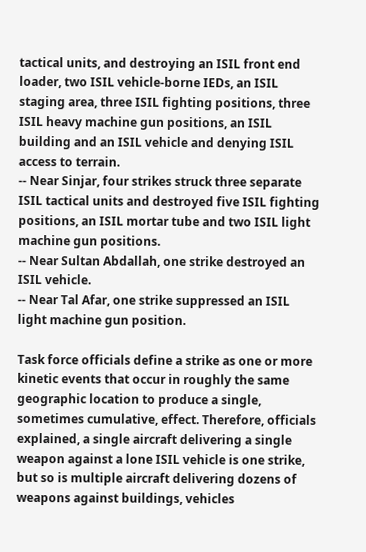tactical units, and destroying an ISIL front end loader, two ISIL vehicle-borne IEDs, an ISIL staging area, three ISIL fighting positions, three ISIL heavy machine gun positions, an ISIL building and an ISIL vehicle and denying ISIL access to terrain.
-- Near Sinjar, four strikes struck three separate ISIL tactical units and destroyed five ISIL fighting positions, an ISIL mortar tube and two ISIL light machine gun positions.
-- Near Sultan Abdallah, one strike destroyed an ISIL vehicle.
-- Near Tal Afar, one strike suppressed an ISIL light machine gun position.

Task force officials define a strike as one or more kinetic events that occur in roughly the same geographic location to produce a single, sometimes cumulative, effect. Therefore, officials explained, a single aircraft delivering a single weapon against a lone ISIL vehicle is one strike, but so is multiple aircraft delivering dozens of weapons against buildings, vehicles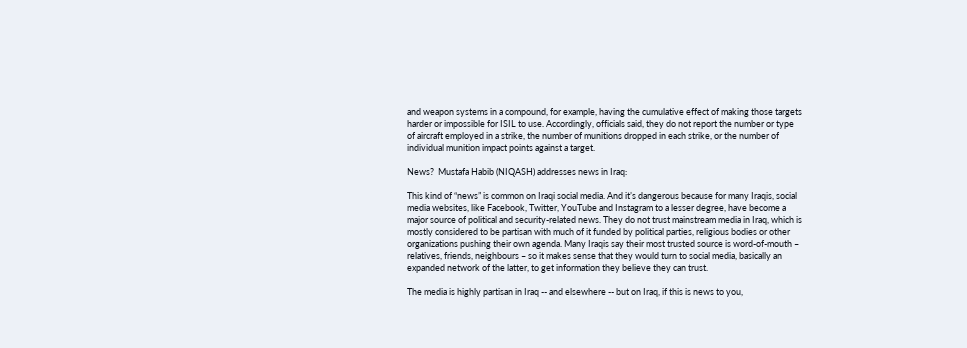and weapon systems in a compound, for example, having the cumulative effect of making those targets harder or impossible for ISIL to use. Accordingly, officials said, they do not report the number or type of aircraft employed in a strike, the number of munitions dropped in each strike, or the number of individual munition impact points against a target.

News?  Mustafa Habib (NIQASH) addresses news in Iraq:

This kind of “news” is common on Iraqi social media. And it’s dangerous because for many Iraqis, social media websites, like Facebook, Twitter, YouTube and Instagram to a lesser degree, have become a major source of political and security-related news. They do not trust mainstream media in Iraq, which is mostly considered to be partisan with much of it funded by political parties, religious bodies or other organizations pushing their own agenda. Many Iraqis say their most trusted source is word-of-mouth – relatives, friends, neighbours – so it makes sense that they would turn to social media, basically an expanded network of the latter, to get information they believe they can trust.

The media is highly partisan in Iraq -- and elsewhere -- but on Iraq, if this is news to you,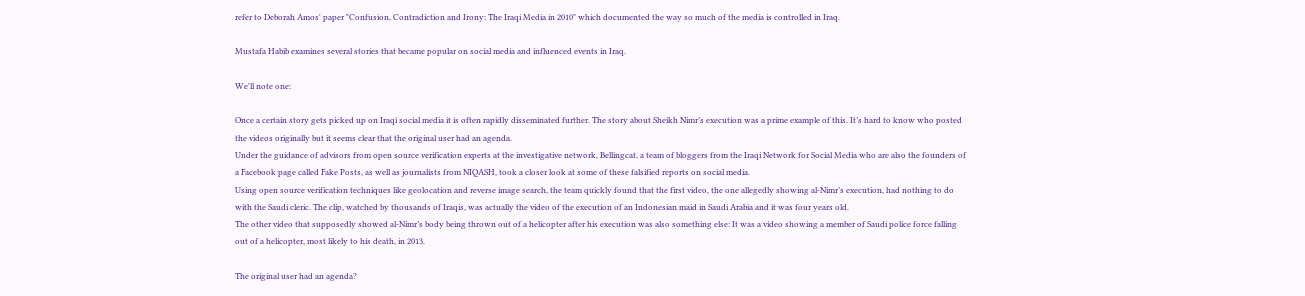refer to Deborah Amos' paper "Confusion, Contradiction and Irony: The Iraqi Media in 2010" which documented the way so much of the media is controlled in Iraq.

Mustafa Habib examines several stories that became popular on social media and influenced events in Iraq.

We'll note one:

Once a certain story gets picked up on Iraqi social media it is often rapidly disseminated further. The story about Sheikh Nimr’s execution was a prime example of this. It’s hard to know who posted the videos originally but it seems clear that the original user had an agenda.
Under the guidance of advisors from open source verification experts at the investigative network, Bellingcat, a team of bloggers from the Iraqi Network for Social Media who are also the founders of a Facebook page called Fake Posts, as well as journalists from NIQASH, took a closer look at some of these falsified reports on social media.
Using open source verification techniques like geolocation and reverse image search, the team quickly found that the first video, the one allegedly showing al-Nimr’s execution, had nothing to do with the Saudi cleric. The clip, watched by thousands of Iraqis, was actually the video of the execution of an Indonesian maid in Saudi Arabia and it was four years old.
The other video that supposedly showed al-Nimr’s body being thrown out of a helicopter after his execution was also something else: It was a video showing a member of Saudi police force falling out of a helicopter, most likely to his death, in 2013.

The original user had an agenda?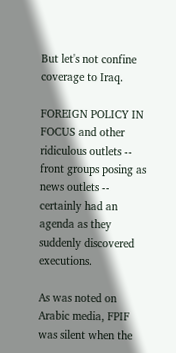But let's not confine coverage to Iraq.

FOREIGN POLICY IN FOCUS and other ridiculous outlets -- front groups posing as news outlets -- certainly had an agenda as they suddenly discovered executions.

As was noted on Arabic media, FPIF was silent when the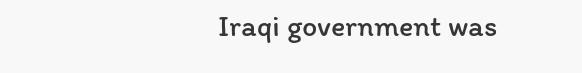Iraqi government was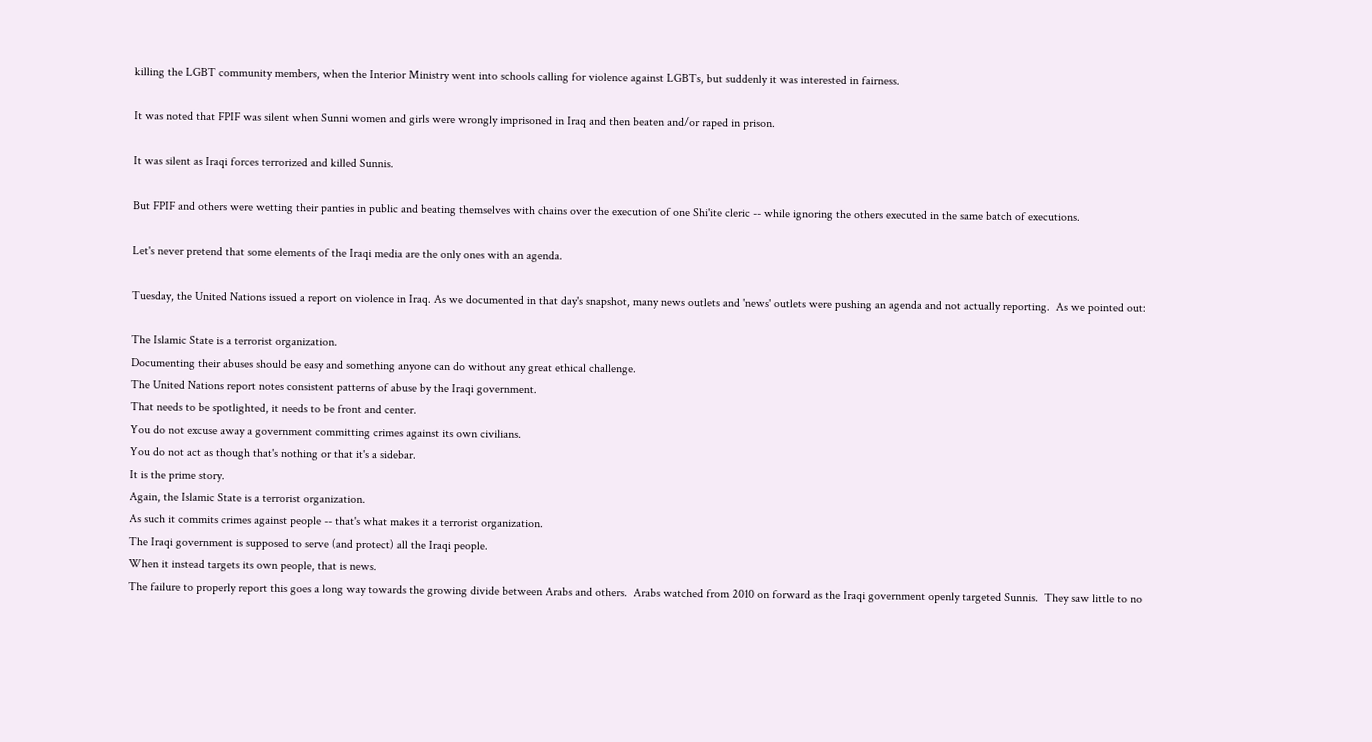killing the LGBT community members, when the Interior Ministry went into schools calling for violence against LGBTs, but suddenly it was interested in fairness.

It was noted that FPIF was silent when Sunni women and girls were wrongly imprisoned in Iraq and then beaten and/or raped in prison.

It was silent as Iraqi forces terrorized and killed Sunnis.

But FPIF and others were wetting their panties in public and beating themselves with chains over the execution of one Shi'ite cleric -- while ignoring the others executed in the same batch of executions.

Let's never pretend that some elements of the Iraqi media are the only ones with an agenda.

Tuesday, the United Nations issued a report on violence in Iraq. As we documented in that day's snapshot, many news outlets and 'news' outlets were pushing an agenda and not actually reporting.  As we pointed out:

The Islamic State is a terrorist organization.
Documenting their abuses should be easy and something anyone can do without any great ethical challenge.
The United Nations report notes consistent patterns of abuse by the Iraqi government.
That needs to be spotlighted, it needs to be front and center.
You do not excuse away a government committing crimes against its own civilians.
You do not act as though that's nothing or that it's a sidebar.
It is the prime story.
Again, the Islamic State is a terrorist organization.
As such it commits crimes against people -- that's what makes it a terrorist organization.
The Iraqi government is supposed to serve (and protect) all the Iraqi people.
When it instead targets its own people, that is news.
The failure to properly report this goes a long way towards the growing divide between Arabs and others.  Arabs watched from 2010 on forward as the Iraqi government openly targeted Sunnis.  They saw little to no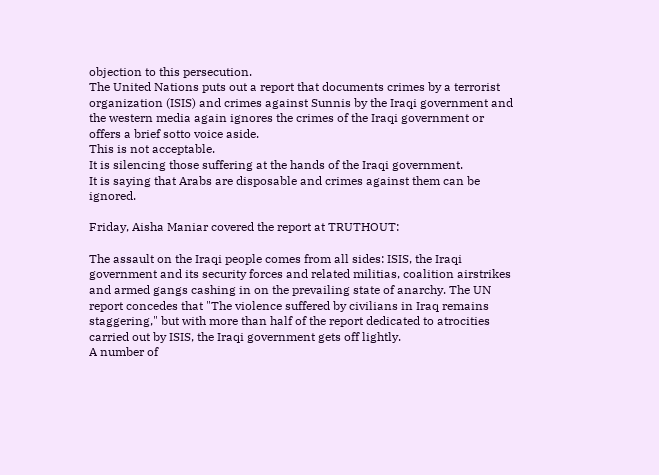objection to this persecution.
The United Nations puts out a report that documents crimes by a terrorist organization (ISIS) and crimes against Sunnis by the Iraqi government and the western media again ignores the crimes of the Iraqi government or offers a brief sotto voice aside.
This is not acceptable.
It is silencing those suffering at the hands of the Iraqi government.
It is saying that Arabs are disposable and crimes against them can be ignored.

Friday, Aisha Maniar covered the report at TRUTHOUT:

The assault on the Iraqi people comes from all sides: ISIS, the Iraqi government and its security forces and related militias, coalition airstrikes and armed gangs cashing in on the prevailing state of anarchy. The UN report concedes that "The violence suffered by civilians in Iraq remains staggering," but with more than half of the report dedicated to atrocities carried out by ISIS, the Iraqi government gets off lightly.
A number of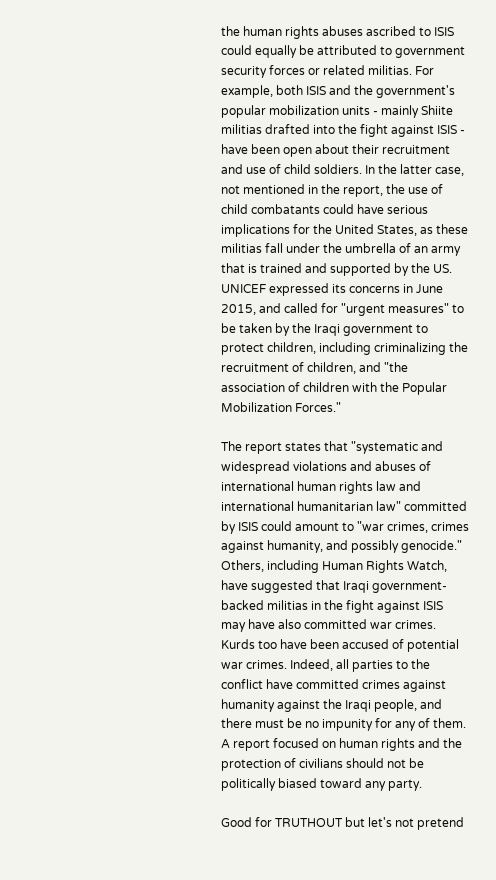the human rights abuses ascribed to ISIS could equally be attributed to government security forces or related militias. For example, both ISIS and the government's popular mobilization units - mainly Shiite militias drafted into the fight against ISIS - have been open about their recruitment and use of child soldiers. In the latter case, not mentioned in the report, the use of child combatants could have serious implications for the United States, as these militias fall under the umbrella of an army that is trained and supported by the US. UNICEF expressed its concerns in June 2015, and called for "urgent measures" to be taken by the Iraqi government to protect children, including criminalizing the recruitment of children, and "the association of children with the Popular Mobilization Forces."

The report states that "systematic and widespread violations and abuses of international human rights law and international humanitarian law" committed by ISIS could amount to "war crimes, crimes against humanity, and possibly genocide." Others, including Human Rights Watch, have suggested that Iraqi government-backed militias in the fight against ISIS may have also committed war crimes. Kurds too have been accused of potential war crimes. Indeed, all parties to the conflict have committed crimes against humanity against the Iraqi people, and there must be no impunity for any of them. A report focused on human rights and the protection of civilians should not be politically biased toward any party.

Good for TRUTHOUT but let's not pretend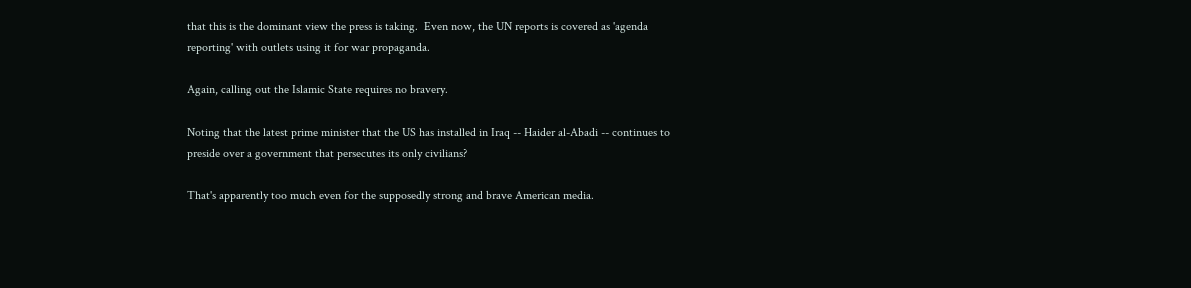that this is the dominant view the press is taking.  Even now, the UN reports is covered as 'agenda reporting' with outlets using it for war propaganda.

Again, calling out the Islamic State requires no bravery.

Noting that the latest prime minister that the US has installed in Iraq -- Haider al-Abadi -- continues to preside over a government that persecutes its only civilians?

That's apparently too much even for the supposedly strong and brave American media.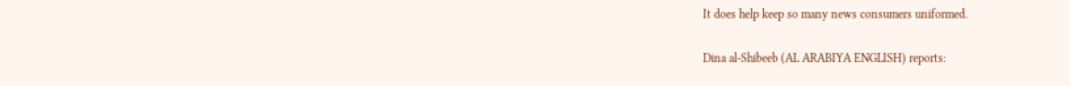It does help keep so many news consumers uniformed.

Dina al-Shibeeb (AL ARABIYA ENGLISH) reports: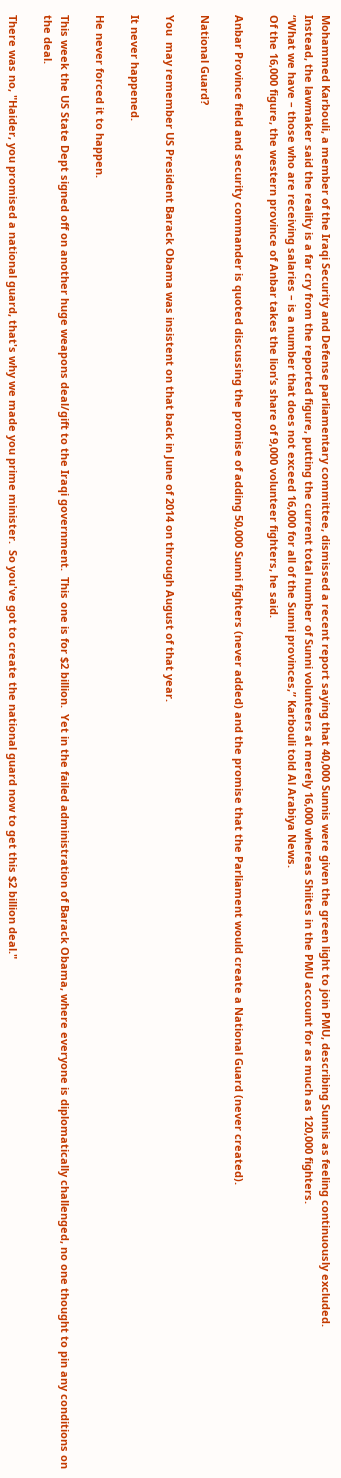Mohammed Karbouli, a member of the Iraqi Security and Defense parliamentary committee, dismissed a recent report saying that 40,000 Sunnis were given the green light to join PMU, describing Sunnis as feeling continuously excluded.
Instead, the lawmaker said the reality is a far cry from the reported figure, putting the current total number of Sunni volunteers at merely 16,000 whereas Shiites in the PMU account for as much as 120,000 fighters.
“What we have – those who are receiving salaries – is a number that does not exceed 16,000 for all of the Sunni provinces,” Karbouli told Al Arabiya News.
Of the 16,000 figure, the western province of Anbar takes the lion’s share of 9,000 volunteer fighters, he said.

Anbar Province field and security commander is quoted discussing the promise of adding 50,000 Sunni fighters (never added) and the promise that the Parliament would create a National Guard (never created).

National Guard?

You  may remember US President Barack Obama was insistent on that back in June of 2014 on through August of that year.

It never happened.

He never forced it to happen.

This week the US State Dept signed off on another huge weapons deal/gift to the Iraqi government.  This one is for $2 billion.  Yet in the failed administration of Barack Obama, where everyone is diplomatically challenged, no one thought to pin any conditions on the deal.

There was no, "Haider, you promised a national guard, that's why we made you prime minister.  So you've got to create the national guard now to get this $2 billion deal."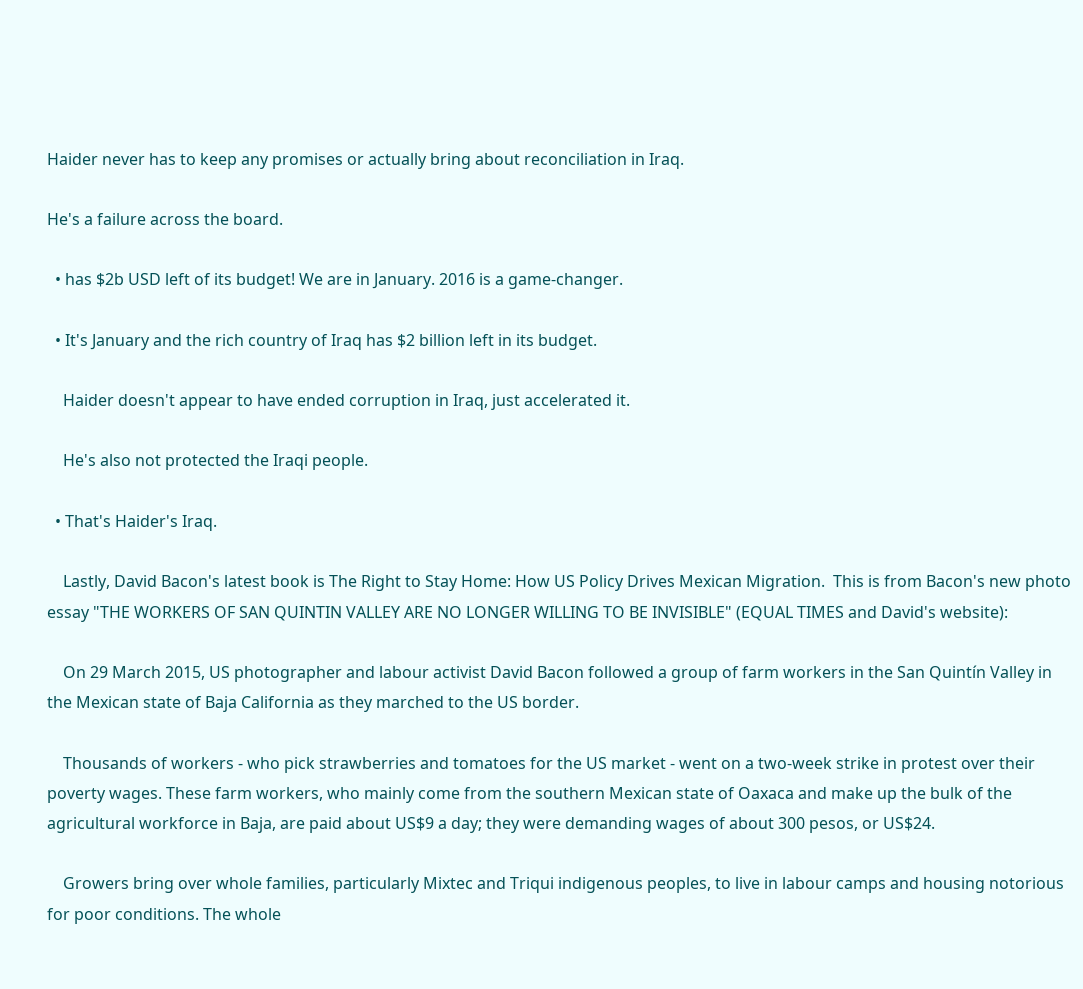Haider never has to keep any promises or actually bring about reconciliation in Iraq.

He's a failure across the board.

  • has $2b USD left of its budget! We are in January. 2016 is a game-changer.

  • It's January and the rich country of Iraq has $2 billion left in its budget.

    Haider doesn't appear to have ended corruption in Iraq, just accelerated it.

    He's also not protected the Iraqi people.

  • That's Haider's Iraq.

    Lastly, David Bacon's latest book is The Right to Stay Home: How US Policy Drives Mexican Migration.  This is from Bacon's new photo essay "THE WORKERS OF SAN QUINTIN VALLEY ARE NO LONGER WILLING TO BE INVISIBLE" (EQUAL TIMES and David's website):

    On 29 March 2015, US photographer and labour activist David Bacon followed a group of farm workers in the San Quintín Valley in the Mexican state of Baja California as they marched to the US border.

    Thousands of workers - who pick strawberries and tomatoes for the US market - went on a two-week strike in protest over their poverty wages. These farm workers, who mainly come from the southern Mexican state of Oaxaca and make up the bulk of the agricultural workforce in Baja, are paid about US$9 a day; they were demanding wages of about 300 pesos, or US$24.

    Growers bring over whole families, particularly Mixtec and Triqui indigenous peoples, to live in labour camps and housing notorious for poor conditions. The whole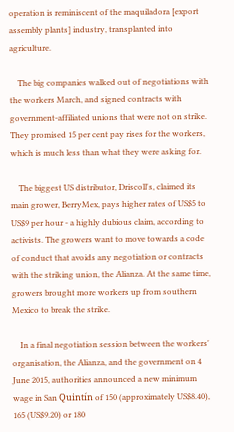operation is reminiscent of the maquiladora [export assembly plants] industry, transplanted into agriculture.

    The big companies walked out of negotiations with the workers March, and signed contracts with government-affiliated unions that were not on strike. They promised 15 per cent pay rises for the workers, which is much less than what they were asking for.

    The biggest US distributor, Driscoll's, claimed its main grower, BerryMex, pays higher rates of US$5 to US$9 per hour - a highly dubious claim, according to activists. The growers want to move towards a code of conduct that avoids any negotiation or contracts with the striking union, the Alianza. At the same time, growers brought more workers up from southern Mexico to break the strike.

    In a final negotiation session between the workers' organisation, the Alianza, and the government on 4 June 2015, authorities announced a new minimum wage in San Quintín of 150 (approximately US$8.40), 165 (US$9.20) or 180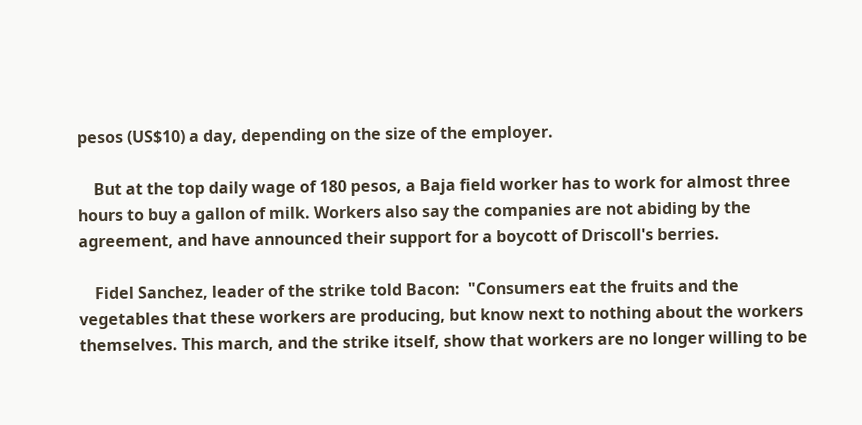pesos (US$10) a day, depending on the size of the employer.

    But at the top daily wage of 180 pesos, a Baja field worker has to work for almost three hours to buy a gallon of milk. Workers also say the companies are not abiding by the agreement, and have announced their support for a boycott of Driscoll's berries.

    Fidel Sanchez, leader of the strike told Bacon:  "Consumers eat the fruits and the vegetables that these workers are producing, but know next to nothing about the workers themselves. This march, and the strike itself, show that workers are no longer willing to be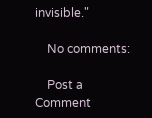invisible."

    No comments:

    Post a Comment